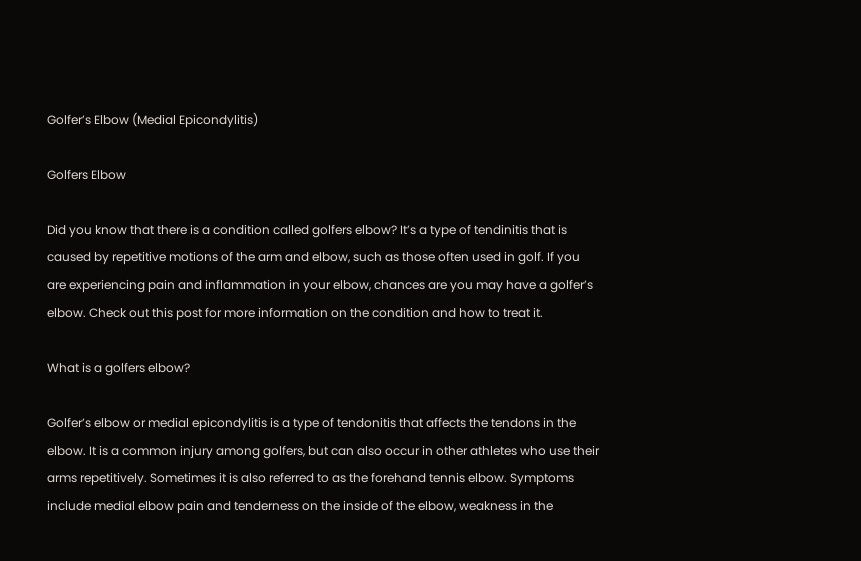Golfer’s Elbow (Medial Epicondylitis)

Golfers Elbow

Did you know that there is a condition called golfers elbow? It’s a type of tendinitis that is caused by repetitive motions of the arm and elbow, such as those often used in golf. If you are experiencing pain and inflammation in your elbow, chances are you may have a golfer’s elbow. Check out this post for more information on the condition and how to treat it.

What is a golfers elbow?

Golfer’s elbow or medial epicondylitis is a type of tendonitis that affects the tendons in the elbow. It is a common injury among golfers, but can also occur in other athletes who use their arms repetitively. Sometimes it is also referred to as the forehand tennis elbow. Symptoms include medial elbow pain and tenderness on the inside of the elbow, weakness in the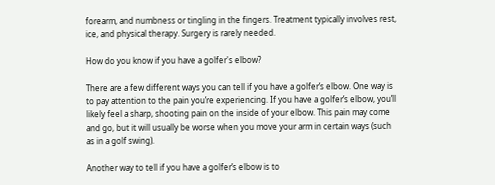forearm, and numbness or tingling in the fingers. Treatment typically involves rest, ice, and physical therapy. Surgery is rarely needed.

How do you know if you have a golfer's elbow?

There are a few different ways you can tell if you have a golfer’s elbow. One way is to pay attention to the pain you’re experiencing. If you have a golfer’s elbow, you’ll likely feel a sharp, shooting pain on the inside of your elbow. This pain may come and go, but it will usually be worse when you move your arm in certain ways (such as in a golf swing).

Another way to tell if you have a golfer’s elbow is to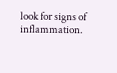look for signs of inflammation.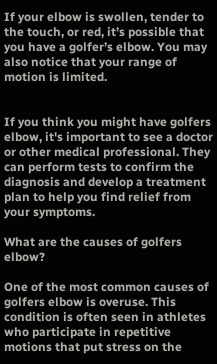If your elbow is swollen, tender to the touch, or red, it’s possible that you have a golfer’s elbow. You may also notice that your range of motion is limited.


If you think you might have golfers elbow, it's important to see a doctor or other medical professional. They can perform tests to confirm the diagnosis and develop a treatment plan to help you find relief from your symptoms.

What are the causes of golfers elbow?

One of the most common causes of golfers elbow is overuse. This condition is often seen in athletes who participate in repetitive motions that put stress on the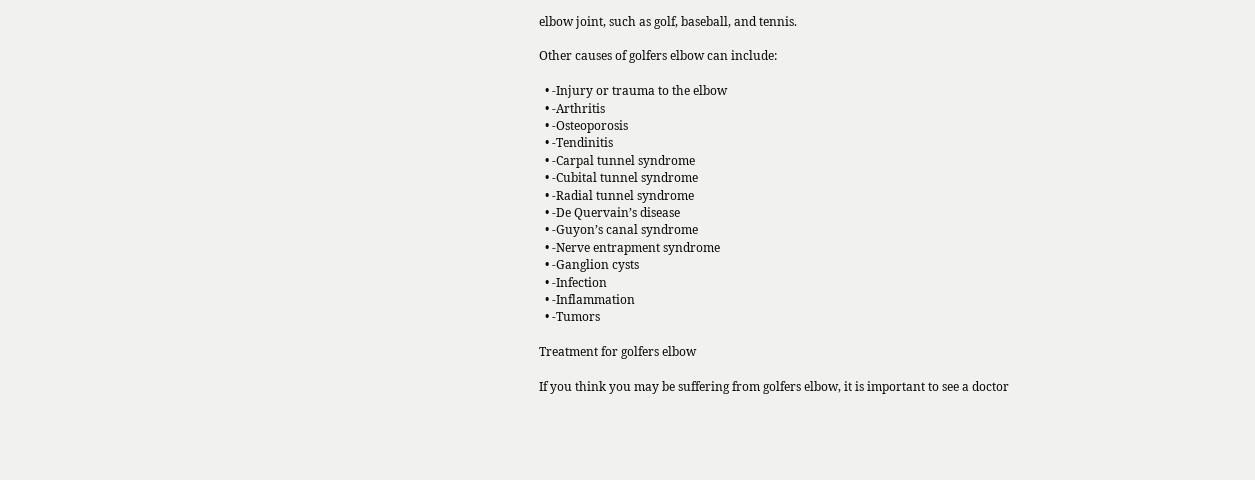elbow joint, such as golf, baseball, and tennis.

Other causes of golfers elbow can include:

  • -Injury or trauma to the elbow
  • -Arthritis
  • -Osteoporosis
  • -Tendinitis
  • -Carpal tunnel syndrome
  • -Cubital tunnel syndrome
  • -Radial tunnel syndrome
  • -De Quervain’s disease
  • -Guyon’s canal syndrome
  • -Nerve entrapment syndrome
  • -Ganglion cysts
  • -Infection
  • -Inflammation
  • -Tumors

Treatment for golfers elbow

If you think you may be suffering from golfers elbow, it is important to see a doctor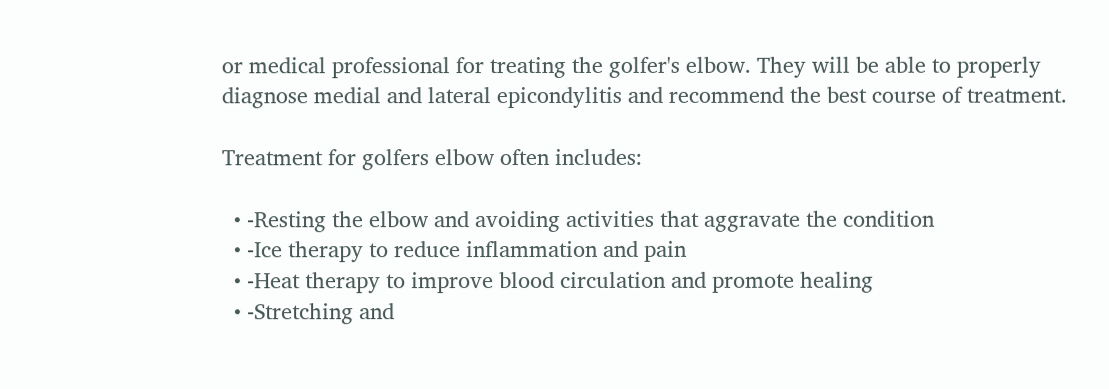or medical professional for treating the golfer's elbow. They will be able to properly diagnose medial and lateral epicondylitis and recommend the best course of treatment.

Treatment for golfers elbow often includes:

  • -Resting the elbow and avoiding activities that aggravate the condition
  • -Ice therapy to reduce inflammation and pain
  • -Heat therapy to improve blood circulation and promote healing
  • -Stretching and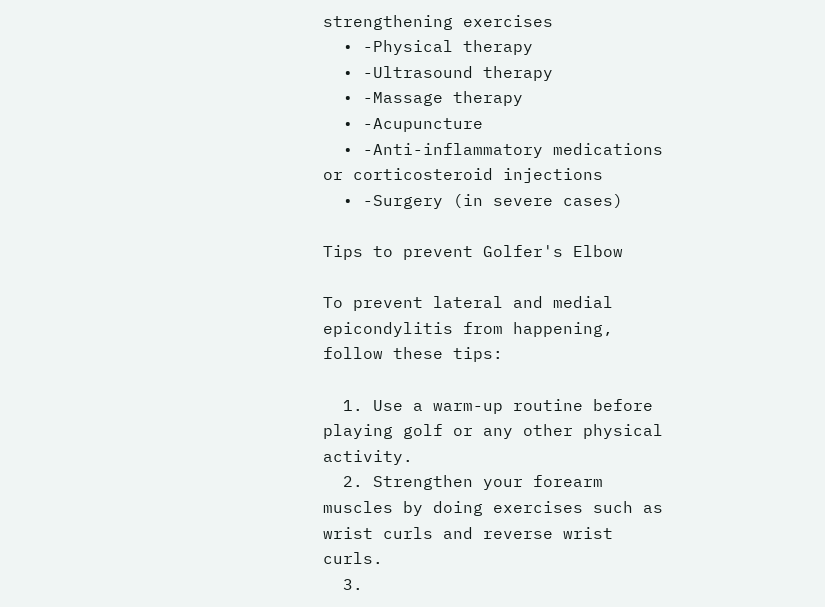strengthening exercises
  • -Physical therapy
  • -Ultrasound therapy
  • -Massage therapy
  • -Acupuncture
  • -Anti-inflammatory medications or corticosteroid injections
  • -Surgery (in severe cases)

Tips to prevent Golfer's Elbow

To prevent lateral and medial epicondylitis from happening, follow these tips:

  1. Use a warm-up routine before playing golf or any other physical activity.
  2. Strengthen your forearm muscles by doing exercises such as wrist curls and reverse wrist curls.
  3.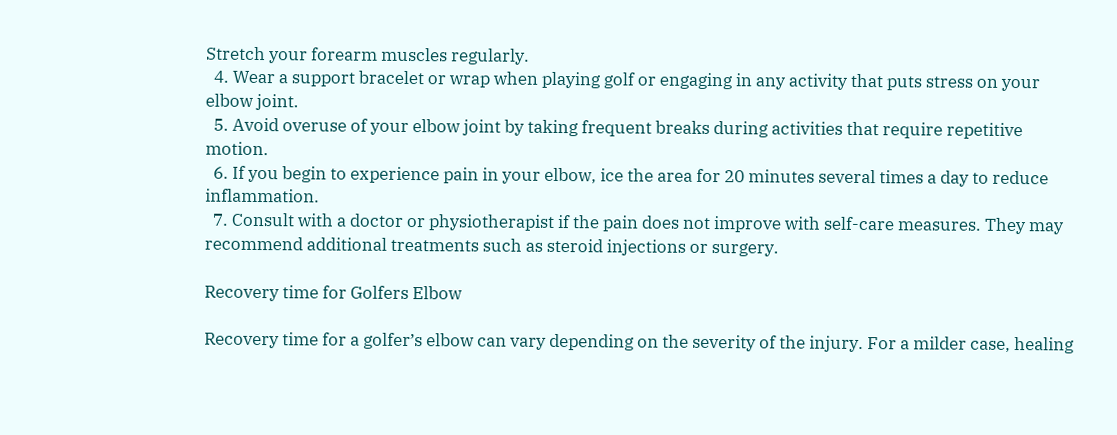Stretch your forearm muscles regularly.
  4. Wear a support bracelet or wrap when playing golf or engaging in any activity that puts stress on your elbow joint.
  5. Avoid overuse of your elbow joint by taking frequent breaks during activities that require repetitive motion.
  6. If you begin to experience pain in your elbow, ice the area for 20 minutes several times a day to reduce inflammation.
  7. Consult with a doctor or physiotherapist if the pain does not improve with self-care measures. They may recommend additional treatments such as steroid injections or surgery.

Recovery time for Golfers Elbow

Recovery time for a golfer’s elbow can vary depending on the severity of the injury. For a milder case, healing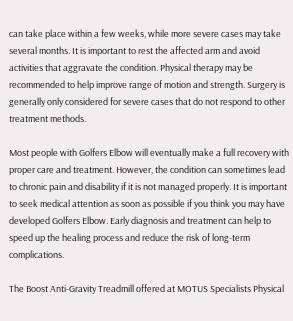can take place within a few weeks, while more severe cases may take several months. It is important to rest the affected arm and avoid activities that aggravate the condition. Physical therapy may be recommended to help improve range of motion and strength. Surgery is generally only considered for severe cases that do not respond to other treatment methods.

Most people with Golfers Elbow will eventually make a full recovery with proper care and treatment. However, the condition can sometimes lead to chronic pain and disability if it is not managed properly. It is important to seek medical attention as soon as possible if you think you may have developed Golfers Elbow. Early diagnosis and treatment can help to speed up the healing process and reduce the risk of long-term complications.

The Boost Anti-Gravity Treadmill offered at MOTUS Specialists Physical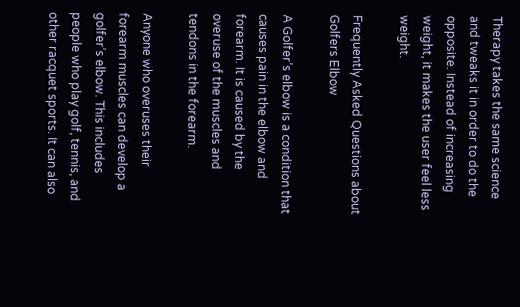Therapy takes the same science and tweaks it in order to do the opposite. Instead of increasing weight, it makes the user feel less weight.

Frequently Asked Questions about Golfers Elbow

A Golfer’s elbow is a condition that causes pain in the elbow and forearm. It is caused by the overuse of the muscles and tendons in the forearm.

Anyone who overuses their forearm muscles can develop a golfer’s elbow. This includes people who play golf, tennis, and other racquet sports. It can also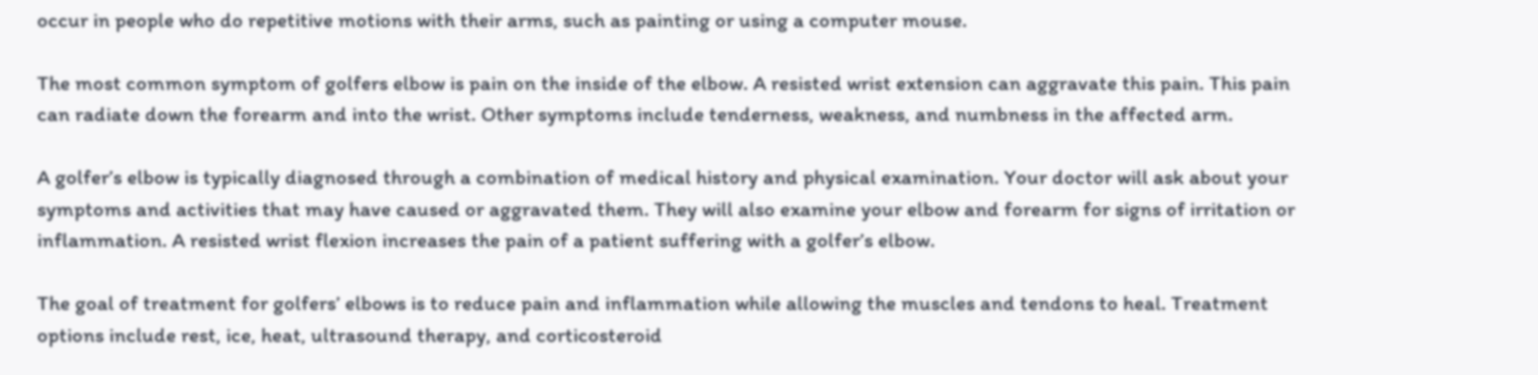occur in people who do repetitive motions with their arms, such as painting or using a computer mouse.

The most common symptom of golfers elbow is pain on the inside of the elbow. A resisted wrist extension can aggravate this pain. This pain can radiate down the forearm and into the wrist. Other symptoms include tenderness, weakness, and numbness in the affected arm.

A golfer’s elbow is typically diagnosed through a combination of medical history and physical examination. Your doctor will ask about your symptoms and activities that may have caused or aggravated them. They will also examine your elbow and forearm for signs of irritation or inflammation. A resisted wrist flexion increases the pain of a patient suffering with a golfer’s elbow.

The goal of treatment for golfers’ elbows is to reduce pain and inflammation while allowing the muscles and tendons to heal. Treatment options include rest, ice, heat, ultrasound therapy, and corticosteroid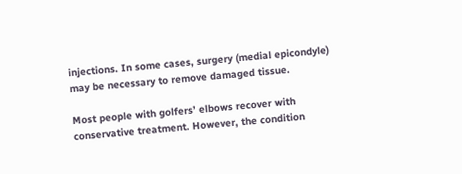injections. In some cases, surgery (medial epicondyle) may be necessary to remove damaged tissue.

Most people with golfers’ elbows recover with conservative treatment. However, the condition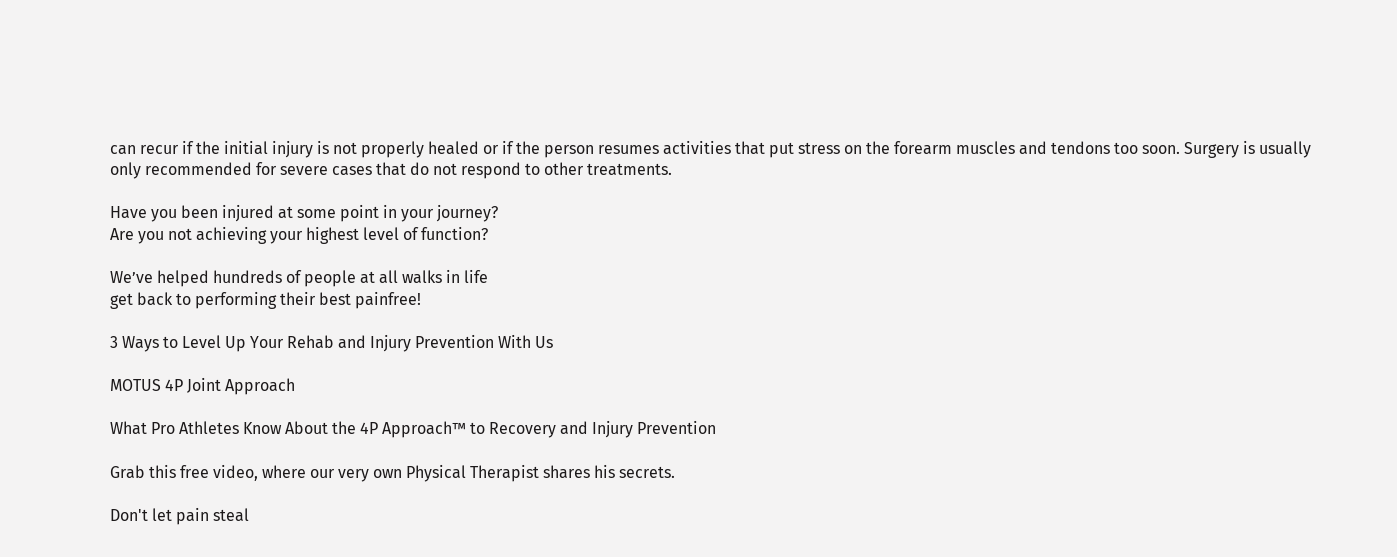can recur if the initial injury is not properly healed or if the person resumes activities that put stress on the forearm muscles and tendons too soon. Surgery is usually only recommended for severe cases that do not respond to other treatments.

Have you been injured at some point in your journey?
Are you not achieving your highest level of function?

We’ve helped hundreds of people at all walks in life
get back to performing their best painfree!

3 Ways to Level Up Your Rehab and Injury Prevention With Us

MOTUS 4P Joint Approach

What Pro Athletes Know About the 4P Approach™ to Recovery and Injury Prevention

Grab this free video, where our very own Physical Therapist shares his secrets.

Don't let pain steal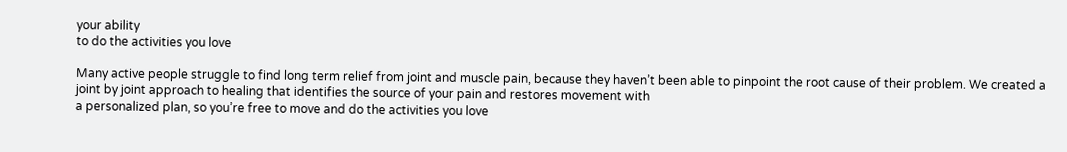your ability
to do the activities you love

Many active people struggle to find long term relief from joint and muscle pain, because they haven’t been able to pinpoint the root cause of their problem. We created a joint by joint approach to healing that identifies the source of your pain and restores movement with
a personalized plan, so you’re free to move and do the activities you love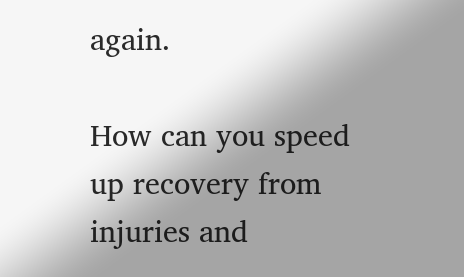again.

How can you speed up recovery from injuries and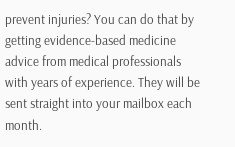prevent injuries? You can do that by getting evidence-based medicine advice from medical professionals with years of experience. They will be sent straight into your mailbox each month.